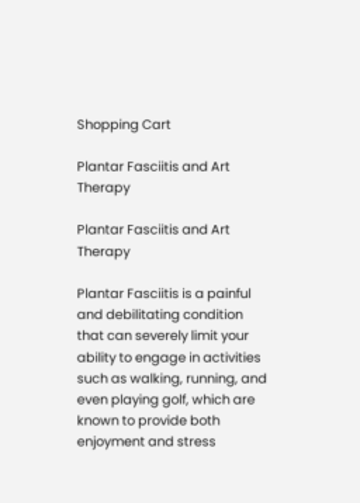Shopping Cart

Plantar Fasciitis and Art Therapy

Plantar Fasciitis and Art Therapy

Plantar Fasciitis is a painful and debilitating condition that can severely limit your ability to engage in activities such as walking, running, and even playing golf, which are known to provide both enjoyment and stress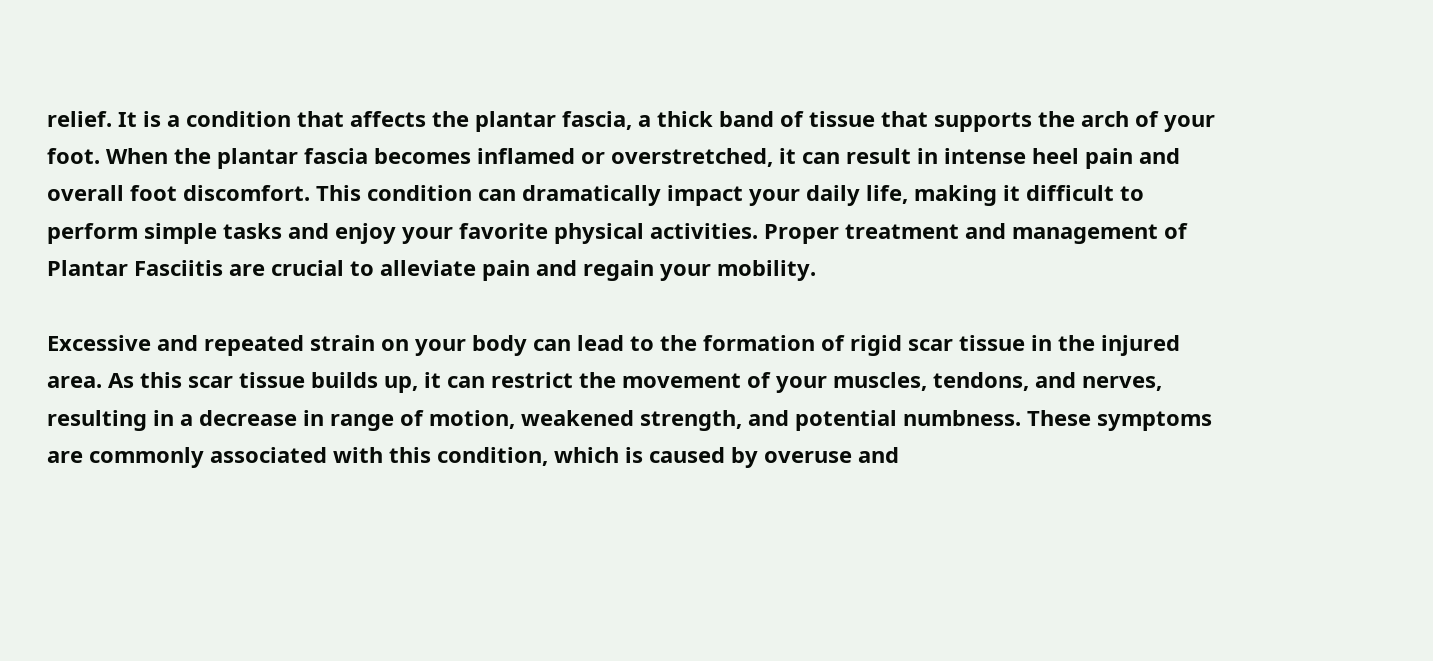relief. It is a condition that affects the plantar fascia, a thick band of tissue that supports the arch of your foot. When the plantar fascia becomes inflamed or overstretched, it can result in intense heel pain and overall foot discomfort. This condition can dramatically impact your daily life, making it difficult to perform simple tasks and enjoy your favorite physical activities. Proper treatment and management of Plantar Fasciitis are crucial to alleviate pain and regain your mobility.

Excessive and repeated strain on your body can lead to the formation of rigid scar tissue in the injured area. As this scar tissue builds up, it can restrict the movement of your muscles, tendons, and nerves, resulting in a decrease in range of motion, weakened strength, and potential numbness. These symptoms are commonly associated with this condition, which is caused by overuse and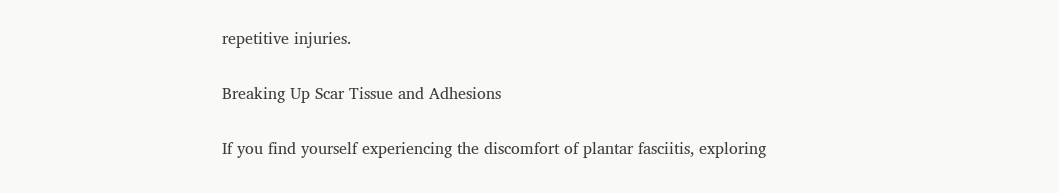repetitive injuries.

Breaking Up Scar Tissue and Adhesions

If you find yourself experiencing the discomfort of plantar fasciitis, exploring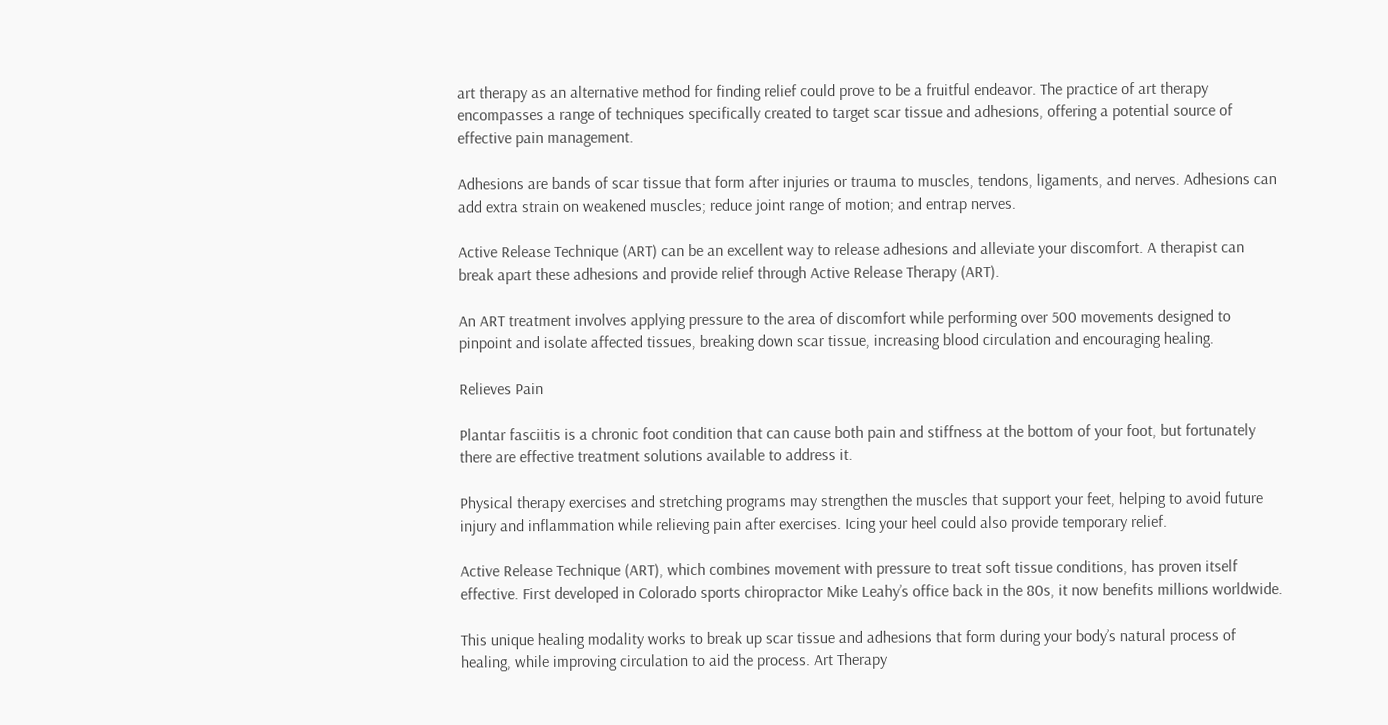art therapy as an alternative method for finding relief could prove to be a fruitful endeavor. The practice of art therapy encompasses a range of techniques specifically created to target scar tissue and adhesions, offering a potential source of effective pain management.

Adhesions are bands of scar tissue that form after injuries or trauma to muscles, tendons, ligaments, and nerves. Adhesions can add extra strain on weakened muscles; reduce joint range of motion; and entrap nerves.

Active Release Technique (ART) can be an excellent way to release adhesions and alleviate your discomfort. A therapist can break apart these adhesions and provide relief through Active Release Therapy (ART).

An ART treatment involves applying pressure to the area of discomfort while performing over 500 movements designed to pinpoint and isolate affected tissues, breaking down scar tissue, increasing blood circulation and encouraging healing.

Relieves Pain

Plantar fasciitis is a chronic foot condition that can cause both pain and stiffness at the bottom of your foot, but fortunately there are effective treatment solutions available to address it.

Physical therapy exercises and stretching programs may strengthen the muscles that support your feet, helping to avoid future injury and inflammation while relieving pain after exercises. Icing your heel could also provide temporary relief.

Active Release Technique (ART), which combines movement with pressure to treat soft tissue conditions, has proven itself effective. First developed in Colorado sports chiropractor Mike Leahy’s office back in the 80s, it now benefits millions worldwide.

This unique healing modality works to break up scar tissue and adhesions that form during your body’s natural process of healing, while improving circulation to aid the process. Art Therapy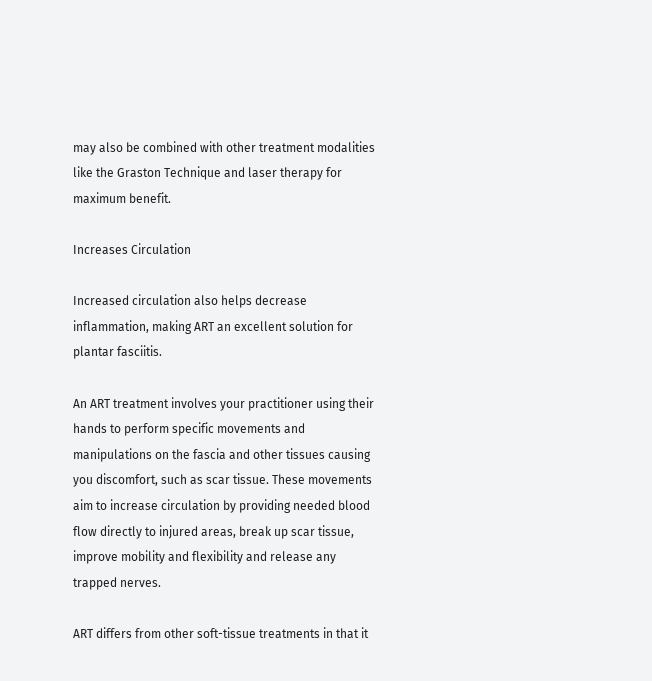may also be combined with other treatment modalities like the Graston Technique and laser therapy for maximum benefit.

Increases Circulation

Increased circulation also helps decrease inflammation, making ART an excellent solution for plantar fasciitis.

An ART treatment involves your practitioner using their hands to perform specific movements and manipulations on the fascia and other tissues causing you discomfort, such as scar tissue. These movements aim to increase circulation by providing needed blood flow directly to injured areas, break up scar tissue, improve mobility and flexibility and release any trapped nerves.

ART differs from other soft-tissue treatments in that it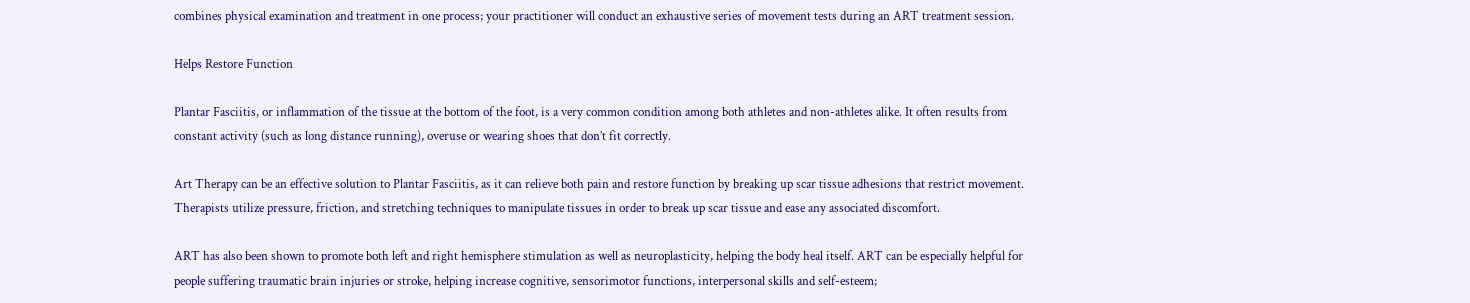combines physical examination and treatment in one process; your practitioner will conduct an exhaustive series of movement tests during an ART treatment session.

Helps Restore Function

Plantar Fasciitis, or inflammation of the tissue at the bottom of the foot, is a very common condition among both athletes and non-athletes alike. It often results from constant activity (such as long distance running), overuse or wearing shoes that don’t fit correctly.

Art Therapy can be an effective solution to Plantar Fasciitis, as it can relieve both pain and restore function by breaking up scar tissue adhesions that restrict movement. Therapists utilize pressure, friction, and stretching techniques to manipulate tissues in order to break up scar tissue and ease any associated discomfort.

ART has also been shown to promote both left and right hemisphere stimulation as well as neuroplasticity, helping the body heal itself. ART can be especially helpful for people suffering traumatic brain injuries or stroke, helping increase cognitive, sensorimotor functions, interpersonal skills and self-esteem;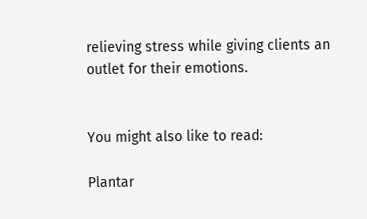relieving stress while giving clients an outlet for their emotions.


You might also like to read:

Plantar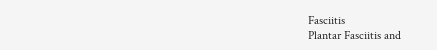Fasciitis
Plantar Fasciitis and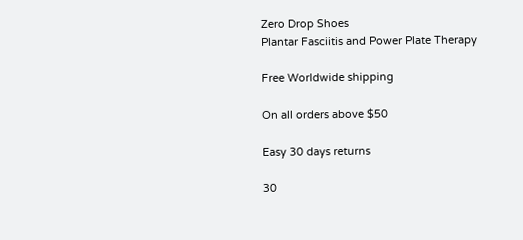Zero Drop Shoes
Plantar Fasciitis and Power Plate Therapy

Free Worldwide shipping

On all orders above $50

Easy 30 days returns

30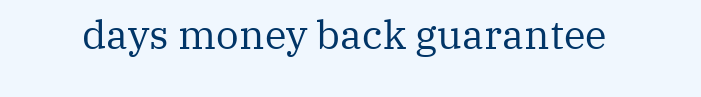days money back guarantee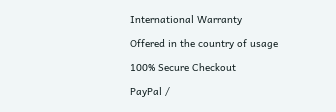International Warranty

Offered in the country of usage

100% Secure Checkout

PayPal /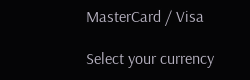MasterCard / Visa

Select your currency